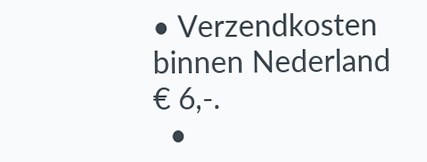• Verzendkosten binnen Nederland € 6,-.
  •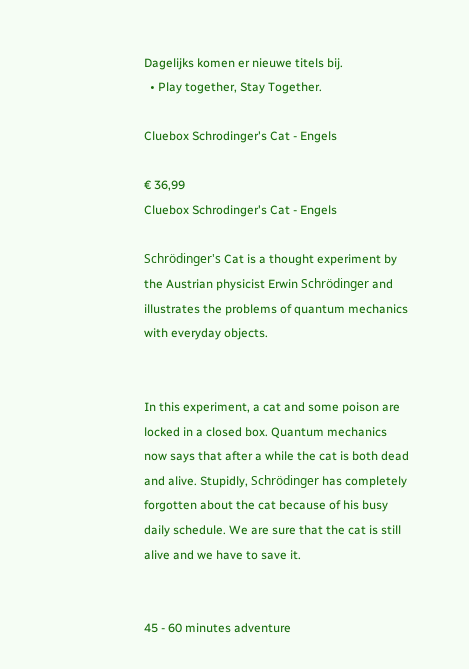Dagelijks komen er nieuwe titels bij.
  • Play together, Stay Together.

Cluebox Schrodinger's Cat - Engels

€ 36,99
Cluebox Schrodinger's Cat - Engels

Schrödinger's Cat is a thought experiment by the Austrian physicist Erwin Schrödinger and illustrates the problems of quantum mechanics with everyday objects.


In this experiment, a cat and some poison are locked in a closed box. Quantum mechanics now says that after a while the cat is both dead and alive. Stupidly, Schrödinger has completely forgotten about the cat because of his busy daily schedule. We are sure that the cat is still alive and we have to save it.


45 - 60 minutes adventure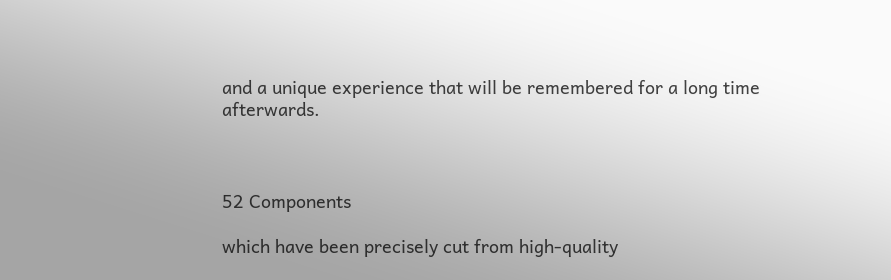and a unique experience that will be remembered for a long time afterwards.



52 Components

which have been precisely cut from high-quality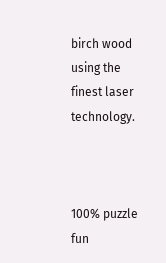birch wood using the finest laser technology.



100% puzzle fun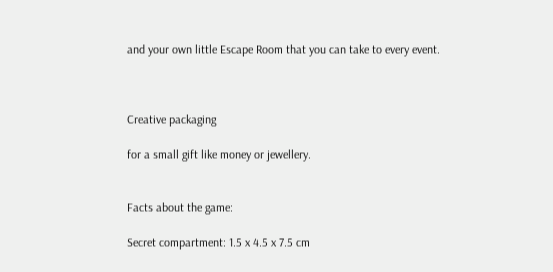and your own little Escape Room that you can take to every event.



Creative packaging

for a small gift like money or jewellery.


Facts about the game:

Secret compartment: 1.5 x 4.5 x 7.5 cm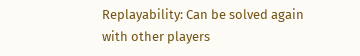Replayability: Can be solved again with other players